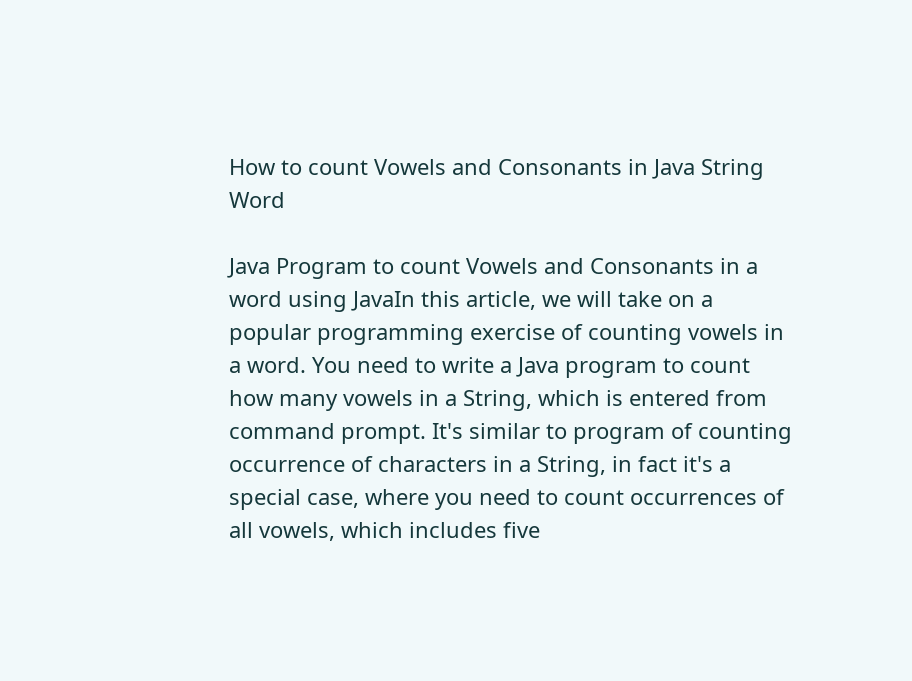How to count Vowels and Consonants in Java String Word

Java Program to count Vowels and Consonants in a word using JavaIn this article, we will take on a popular programming exercise of counting vowels in a word. You need to write a Java program to count how many vowels in a String, which is entered from command prompt. It's similar to program of counting occurrence of characters in a String, in fact it's a special case, where you need to count occurrences of all vowels, which includes five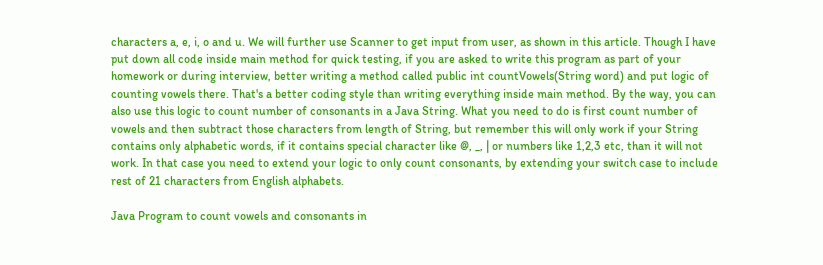characters a, e, i, o and u. We will further use Scanner to get input from user, as shown in this article. Though I have put down all code inside main method for quick testing, if you are asked to write this program as part of your homework or during interview, better writing a method called public int countVowels(String word) and put logic of counting vowels there. That's a better coding style than writing everything inside main method. By the way, you can also use this logic to count number of consonants in a Java String. What you need to do is first count number of vowels and then subtract those characters from length of String, but remember this will only work if your String contains only alphabetic words, if it contains special character like @, _, | or numbers like 1,2,3 etc, than it will not work. In that case you need to extend your logic to only count consonants, by extending your switch case to include rest of 21 characters from English alphabets.

Java Program to count vowels and consonants in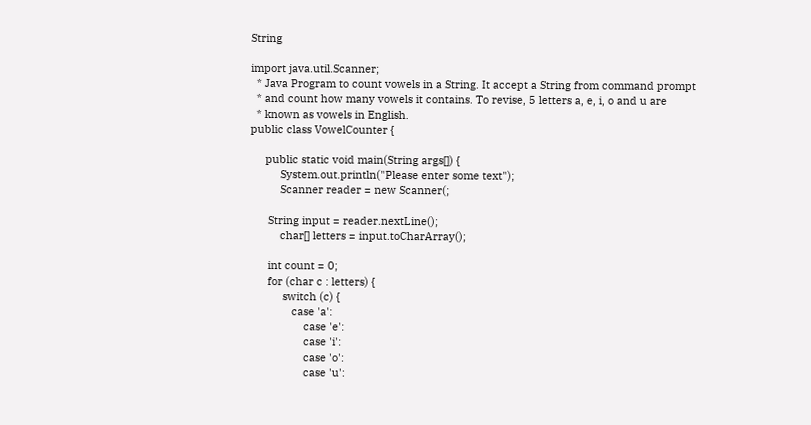String

import java.util.Scanner;
  * Java Program to count vowels in a String. It accept a String from command prompt
  * and count how many vowels it contains. To revise, 5 letters a, e, i, o and u are
  * known as vowels in English.
public class VowelCounter {

     public static void main(String args[]) {
          System.out.println("Please enter some text");
          Scanner reader = new Scanner(;

      String input = reader.nextLine();
          char[] letters = input.toCharArray();

      int count = 0;
      for (char c : letters) {
           switch (c) {
              case 'a':
                  case 'e':
                  case 'i':
                  case 'o':
                  case 'u':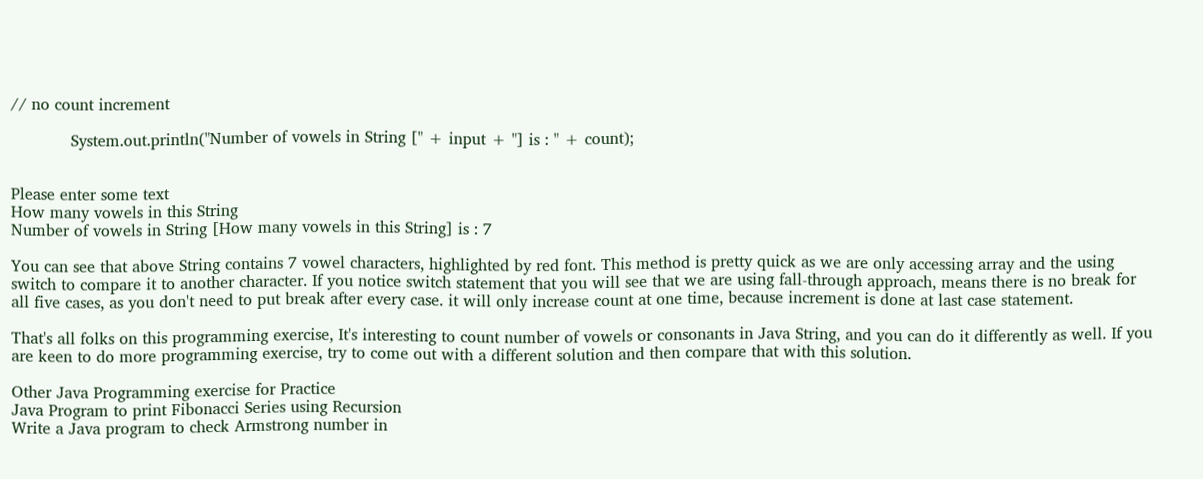// no count increment

            System.out.println("Number of vowels in String [" + input + "] is : " + count);


Please enter some text
How many vowels in this String
Number of vowels in String [How many vowels in this String] is : 7

You can see that above String contains 7 vowel characters, highlighted by red font. This method is pretty quick as we are only accessing array and the using switch to compare it to another character. If you notice switch statement that you will see that we are using fall-through approach, means there is no break for all five cases, as you don't need to put break after every case. it will only increase count at one time, because increment is done at last case statement.

That's all folks on this programming exercise, It's interesting to count number of vowels or consonants in Java String, and you can do it differently as well. If you are keen to do more programming exercise, try to come out with a different solution and then compare that with this solution.

Other Java Programming exercise for Practice
Java Program to print Fibonacci Series using Recursion
Write a Java program to check Armstrong number in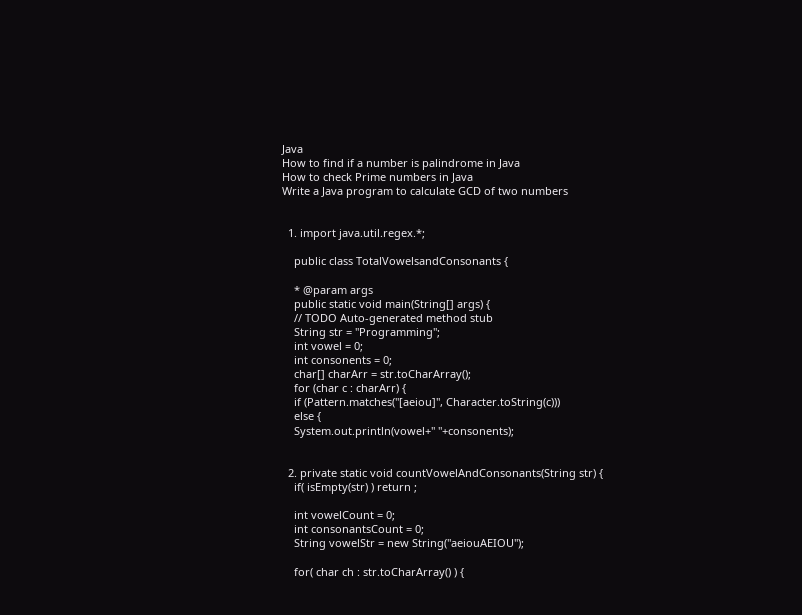Java
How to find if a number is palindrome in Java
How to check Prime numbers in Java
Write a Java program to calculate GCD of two numbers


  1. import java.util.regex.*;

    public class TotalVowelsandConsonants {

    * @param args
    public static void main(String[] args) {
    // TODO Auto-generated method stub
    String str = "Programming";
    int vowel = 0;
    int consonents = 0;
    char[] charArr = str.toCharArray();
    for (char c : charArr) {
    if (Pattern.matches("[aeiou]", Character.toString(c)))
    else {
    System.out.println(vowel+" "+consonents);


  2. private static void countVowelAndConsonants(String str) {
    if( isEmpty(str) ) return ;

    int vowelCount = 0;
    int consonantsCount = 0;
    String vowelStr = new String("aeiouAEIOU");

    for( char ch : str.toCharArray() ) {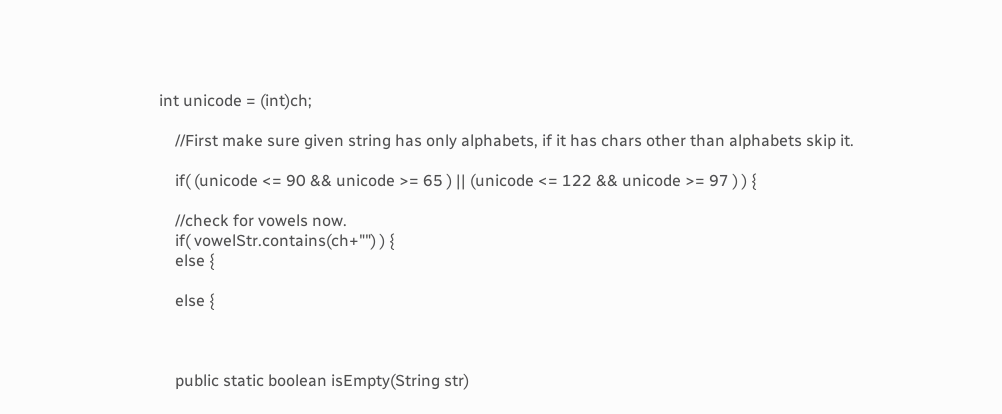int unicode = (int)ch;

    //First make sure given string has only alphabets, if it has chars other than alphabets skip it.

    if( (unicode <= 90 && unicode >= 65 ) || (unicode <= 122 && unicode >= 97 ) ) {

    //check for vowels now.
    if( vowelStr.contains(ch+"") ) {
    else {

    else {



    public static boolean isEmpty(String str)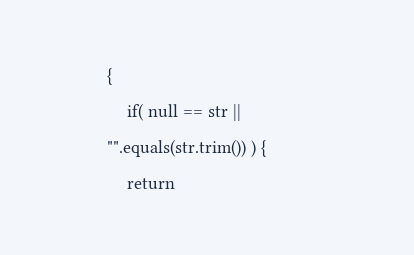{
    if( null == str || "".equals(str.trim()) ) {
    return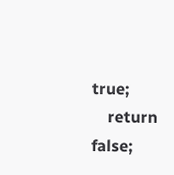true;
    return false;